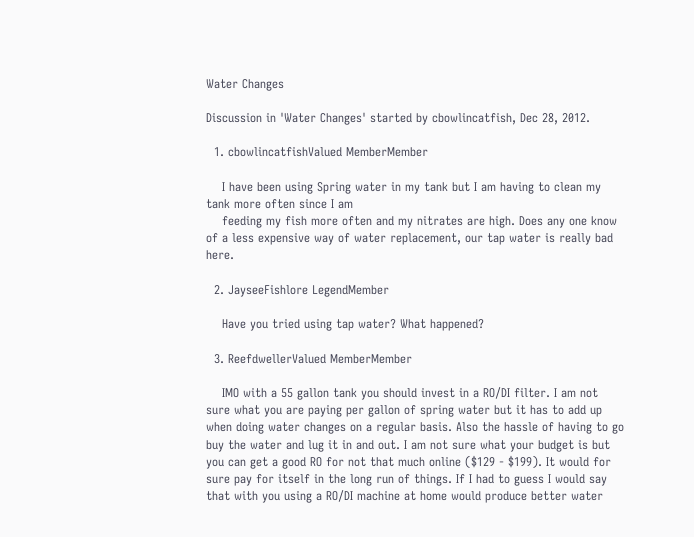Water Changes

Discussion in 'Water Changes' started by cbowlincatfish, Dec 28, 2012.

  1. cbowlincatfishValued MemberMember

    I have been using Spring water in my tank but I am having to clean my tank more often since I am
    feeding my fish more often and my nitrates are high. Does any one know of a less expensive way of water replacement, our tap water is really bad here.

  2. JayseeFishlore LegendMember

    Have you tried using tap water? What happened?

  3. ReefdwellerValued MemberMember

    IMO with a 55 gallon tank you should invest in a RO/DI filter. I am not sure what you are paying per gallon of spring water but it has to add up when doing water changes on a regular basis. Also the hassle of having to go buy the water and lug it in and out. I am not sure what your budget is but you can get a good RO for not that much online ($129 - $199). It would for sure pay for itself in the long run of things. If I had to guess I would say that with you using a RO/DI machine at home would produce better water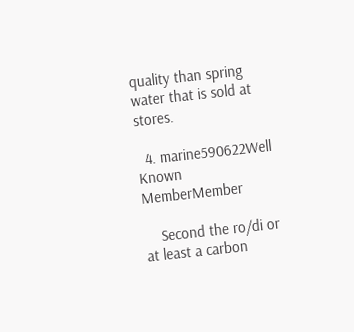quality than spring water that is sold at stores.

  4. marine590622Well Known MemberMember

    Second the ro/di or at least a carbon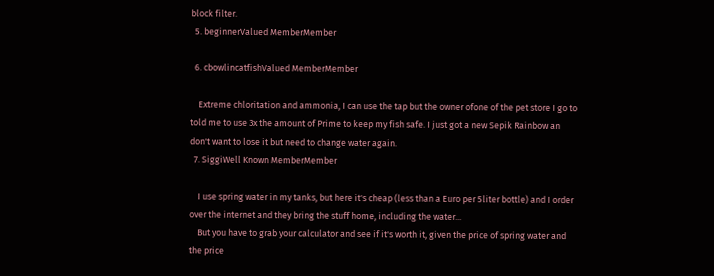block filter.
  5. beginnerValued MemberMember

  6. cbowlincatfishValued MemberMember

    Extreme chloritation and ammonia, I can use the tap but the owner ofone of the pet store I go to told me to use 3x the amount of Prime to keep my fish safe. I just got a new Sepik Rainbow an don't want to lose it but need to change water again.
  7. SiggiWell Known MemberMember

    I use spring water in my tanks, but here it's cheap (less than a Euro per 5liter bottle) and I order over the internet and they bring the stuff home, including the water...
    But you have to grab your calculator and see if it's worth it, given the price of spring water and the price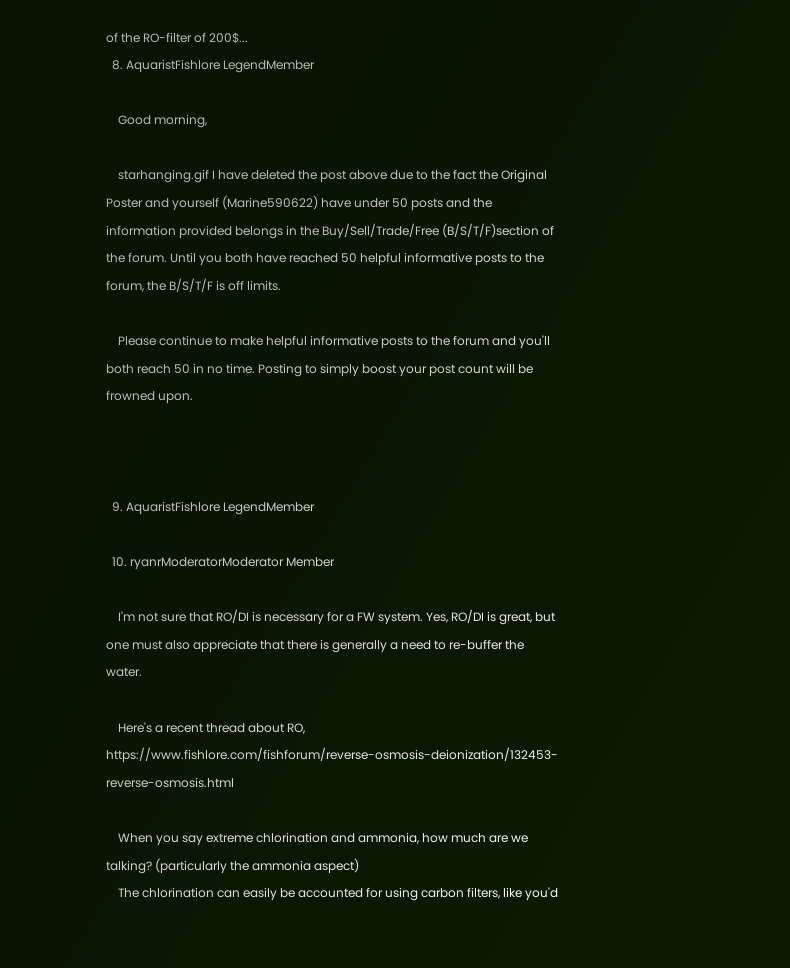of the RO-filter of 200$...
  8. AquaristFishlore LegendMember

    Good morning,

    starhanging.gif I have deleted the post above due to the fact the Original Poster and yourself (Marine590622) have under 50 posts and the information provided belongs in the Buy/Sell/Trade/Free (B/S/T/F)section of the forum. Until you both have reached 50 helpful informative posts to the forum, the B/S/T/F is off limits.

    Please continue to make helpful informative posts to the forum and you'll both reach 50 in no time. Posting to simply boost your post count will be frowned upon.



  9. AquaristFishlore LegendMember

  10. ryanrModeratorModerator Member

    I'm not sure that RO/DI is necessary for a FW system. Yes, RO/DI is great, but one must also appreciate that there is generally a need to re-buffer the water.

    Here's a recent thread about RO, https://www.fishlore.com/fishforum/reverse-osmosis-deionization/132453-reverse-osmosis.html

    When you say extreme chlorination and ammonia, how much are we talking? (particularly the ammonia aspect)
    The chlorination can easily be accounted for using carbon filters, like you'd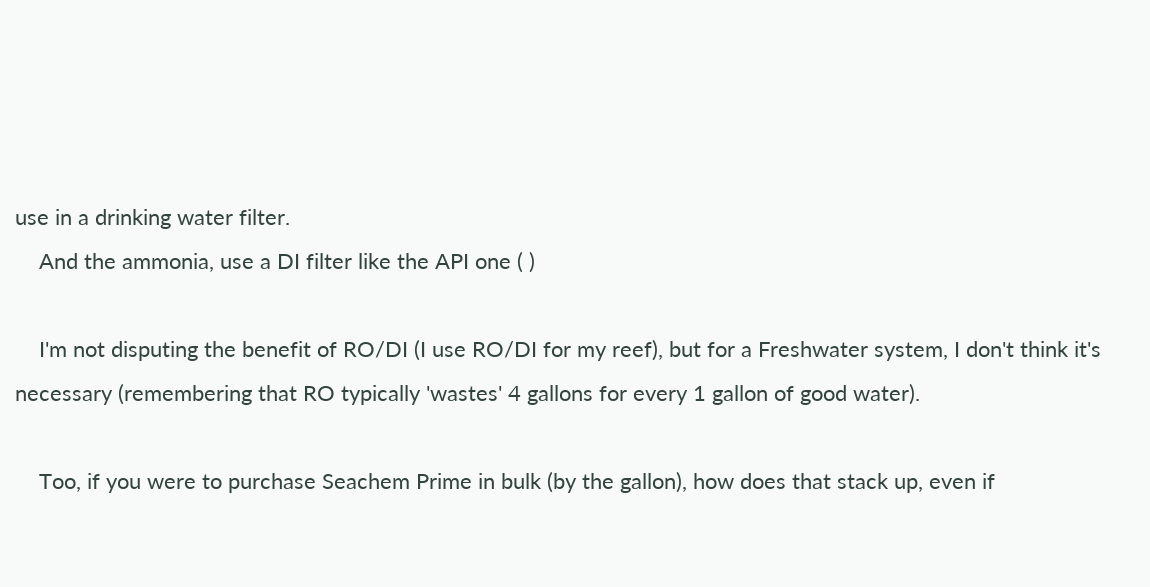use in a drinking water filter.
    And the ammonia, use a DI filter like the API one ( )

    I'm not disputing the benefit of RO/DI (I use RO/DI for my reef), but for a Freshwater system, I don't think it's necessary (remembering that RO typically 'wastes' 4 gallons for every 1 gallon of good water).

    Too, if you were to purchase Seachem Prime in bulk (by the gallon), how does that stack up, even if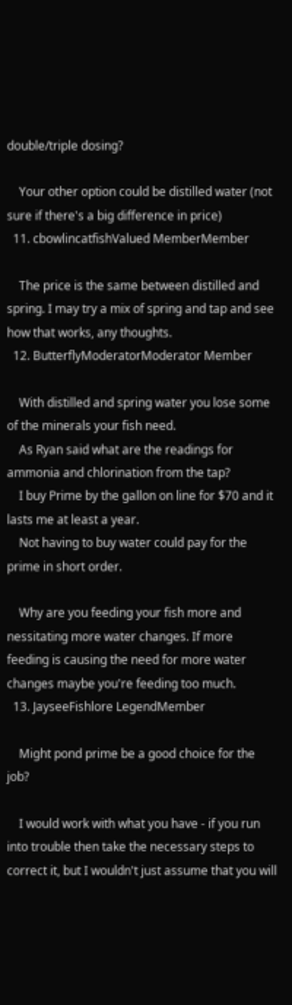double/triple dosing?

    Your other option could be distilled water (not sure if there's a big difference in price)
  11. cbowlincatfishValued MemberMember

    The price is the same between distilled and spring. I may try a mix of spring and tap and see how that works, any thoughts.
  12. ButterflyModeratorModerator Member

    With distilled and spring water you lose some of the minerals your fish need.
    As Ryan said what are the readings for ammonia and chlorination from the tap?
    I buy Prime by the gallon on line for $70 and it lasts me at least a year.
    Not having to buy water could pay for the prime in short order.

    Why are you feeding your fish more and nessitating more water changes. If more feeding is causing the need for more water changes maybe you're feeding too much.
  13. JayseeFishlore LegendMember

    Might pond prime be a good choice for the job?

    I would work with what you have - if you run into trouble then take the necessary steps to correct it, but I wouldn't just assume that you will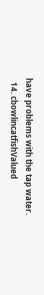have problems with the tap water.
  14. cbowlincatfishValued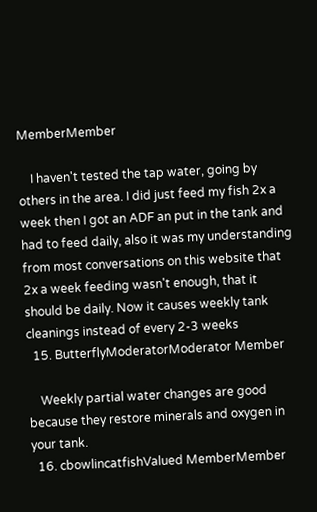MemberMember

    I haven't tested the tap water, going by others in the area. I did just feed my fish 2x a week then I got an ADF an put in the tank and had to feed daily, also it was my understanding from most conversations on this website that 2x a week feeding wasn't enough, that it should be daily. Now it causes weekly tank cleanings instead of every 2-3 weeks
  15. ButterflyModeratorModerator Member

    Weekly partial water changes are good because they restore minerals and oxygen in your tank.
  16. cbowlincatfishValued MemberMember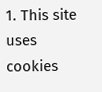1. This site uses cookies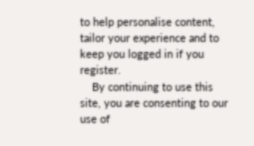to help personalise content, tailor your experience and to keep you logged in if you register.
    By continuing to use this site, you are consenting to our use of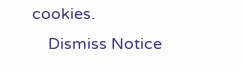cookies.
    Dismiss Notice